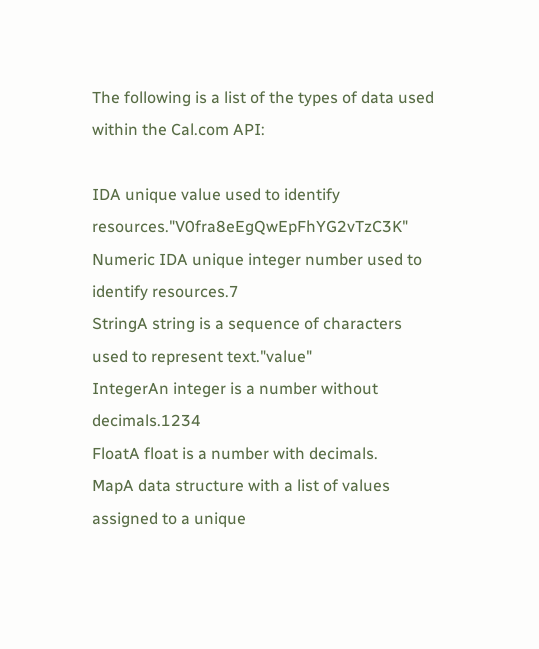The following is a list of the types of data used within the Cal.com API:

IDA unique value used to identify resources."V0fra8eEgQwEpFhYG2vTzC3K"
Numeric IDA unique integer number used to identify resources.7
StringA string is a sequence of characters used to represent text."value"
IntegerAn integer is a number without decimals.1234
FloatA float is a number with decimals.
MapA data structure with a list of values assigned to a unique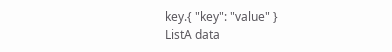key.{ "key": "value" }
ListA data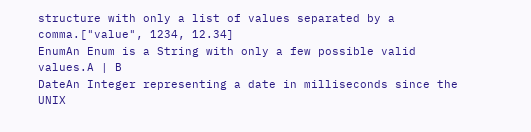structure with only a list of values separated by a comma.["value", 1234, 12.34]
EnumAn Enum is a String with only a few possible valid values.A | B
DateAn Integer representing a date in milliseconds since the UNIX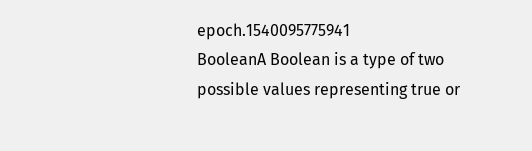epoch.1540095775941
BooleanA Boolean is a type of two possible values representing true or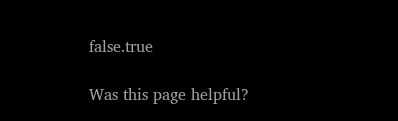false.true

Was this page helpful?